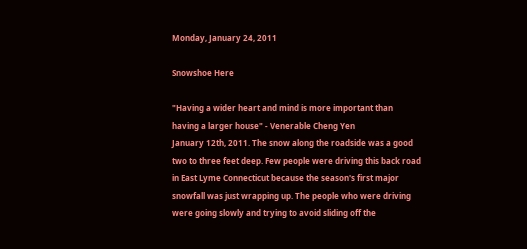Monday, January 24, 2011

Snowshoe Here

"Having a wider heart and mind is more important than having a larger house" - Venerable Cheng Yen
January 12th, 2011. The snow along the roadside was a good two to three feet deep. Few people were driving this back road in East Lyme Connecticut because the season's first major snowfall was just wrapping up. The people who were driving were going slowly and trying to avoid sliding off the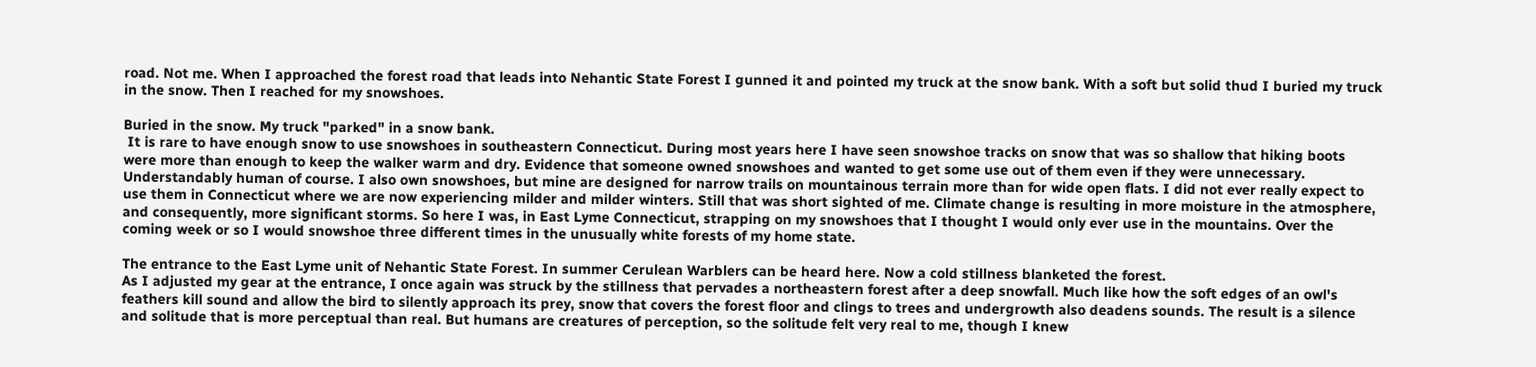road. Not me. When I approached the forest road that leads into Nehantic State Forest I gunned it and pointed my truck at the snow bank. With a soft but solid thud I buried my truck in the snow. Then I reached for my snowshoes.

Buried in the snow. My truck "parked" in a snow bank.
 It is rare to have enough snow to use snowshoes in southeastern Connecticut. During most years here I have seen snowshoe tracks on snow that was so shallow that hiking boots were more than enough to keep the walker warm and dry. Evidence that someone owned snowshoes and wanted to get some use out of them even if they were unnecessary. Understandably human of course. I also own snowshoes, but mine are designed for narrow trails on mountainous terrain more than for wide open flats. I did not ever really expect to use them in Connecticut where we are now experiencing milder and milder winters. Still that was short sighted of me. Climate change is resulting in more moisture in the atmosphere, and consequently, more significant storms. So here I was, in East Lyme Connecticut, strapping on my snowshoes that I thought I would only ever use in the mountains. Over the coming week or so I would snowshoe three different times in the unusually white forests of my home state.

The entrance to the East Lyme unit of Nehantic State Forest. In summer Cerulean Warblers can be heard here. Now a cold stillness blanketed the forest.
As I adjusted my gear at the entrance, I once again was struck by the stillness that pervades a northeastern forest after a deep snowfall. Much like how the soft edges of an owl's feathers kill sound and allow the bird to silently approach its prey, snow that covers the forest floor and clings to trees and undergrowth also deadens sounds. The result is a silence and solitude that is more perceptual than real. But humans are creatures of perception, so the solitude felt very real to me, though I knew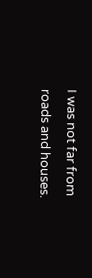I was not far from roads and houses.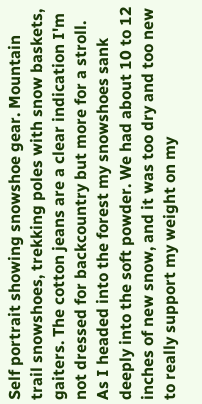Self portrait showing snowshoe gear. Mountain trail snowshoes, trekking poles with snow baskets, gaiters. The cotton jeans are a clear indication I'm not dressed for backcountry but more for a stroll.
As I headed into the forest my snowshoes sank deeply into the soft powder. We had about 10 to 12 inches of new snow, and it was too dry and too new to really support my weight on my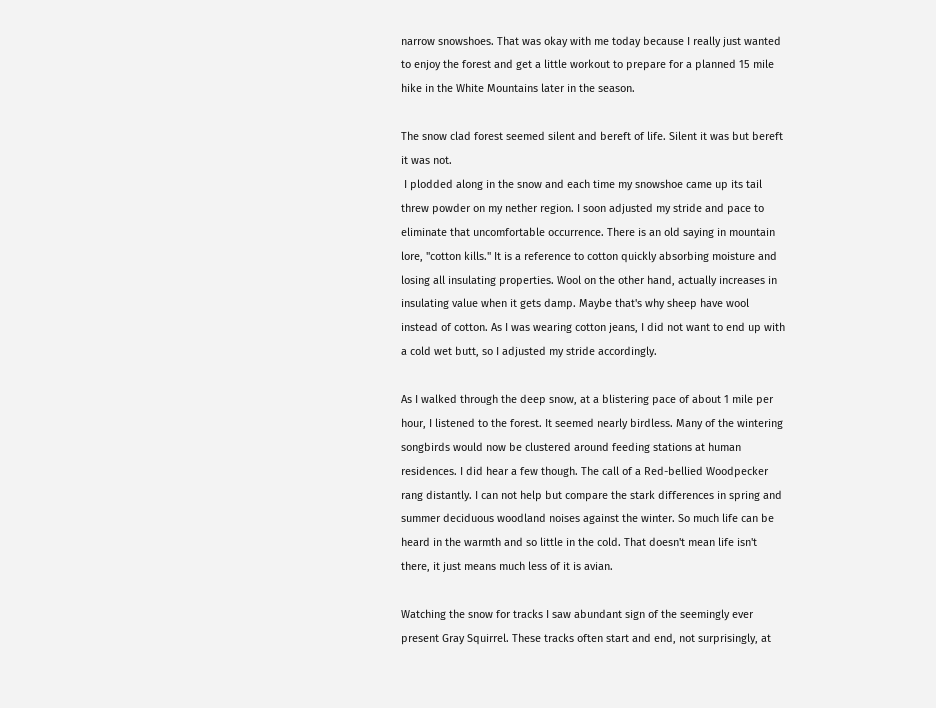narrow snowshoes. That was okay with me today because I really just wanted to enjoy the forest and get a little workout to prepare for a planned 15 mile hike in the White Mountains later in the season.

The snow clad forest seemed silent and bereft of life. Silent it was but bereft it was not.
 I plodded along in the snow and each time my snowshoe came up its tail threw powder on my nether region. I soon adjusted my stride and pace to eliminate that uncomfortable occurrence. There is an old saying in mountain lore, "cotton kills." It is a reference to cotton quickly absorbing moisture and losing all insulating properties. Wool on the other hand, actually increases in insulating value when it gets damp. Maybe that's why sheep have wool instead of cotton. As I was wearing cotton jeans, I did not want to end up with a cold wet butt, so I adjusted my stride accordingly.

As I walked through the deep snow, at a blistering pace of about 1 mile per hour, I listened to the forest. It seemed nearly birdless. Many of the wintering songbirds would now be clustered around feeding stations at human residences. I did hear a few though. The call of a Red-bellied Woodpecker rang distantly. I can not help but compare the stark differences in spring and summer deciduous woodland noises against the winter. So much life can be heard in the warmth and so little in the cold. That doesn't mean life isn't there, it just means much less of it is avian.

Watching the snow for tracks I saw abundant sign of the seemingly ever present Gray Squirrel. These tracks often start and end, not surprisingly, at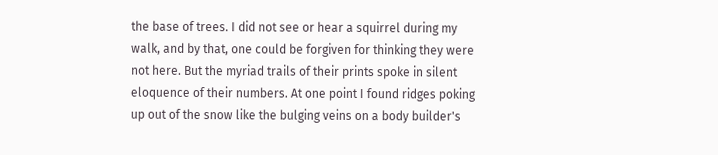the base of trees. I did not see or hear a squirrel during my walk, and by that, one could be forgiven for thinking they were not here. But the myriad trails of their prints spoke in silent eloquence of their numbers. At one point I found ridges poking up out of the snow like the bulging veins on a body builder's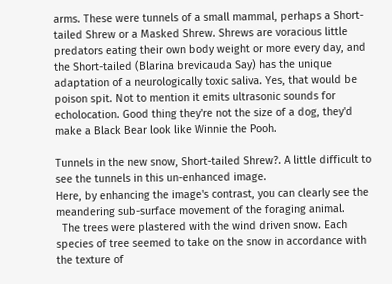arms. These were tunnels of a small mammal, perhaps a Short-tailed Shrew or a Masked Shrew. Shrews are voracious little predators eating their own body weight or more every day, and the Short-tailed (Blarina brevicauda Say) has the unique adaptation of a neurologically toxic saliva. Yes, that would be poison spit. Not to mention it emits ultrasonic sounds for echolocation. Good thing they're not the size of a dog, they'd make a Black Bear look like Winnie the Pooh.

Tunnels in the new snow, Short-tailed Shrew?. A little difficult to see the tunnels in this un-enhanced image.
Here, by enhancing the image's contrast, you can clearly see the meandering sub-surface movement of the foraging animal.
  The trees were plastered with the wind driven snow. Each species of tree seemed to take on the snow in accordance with the texture of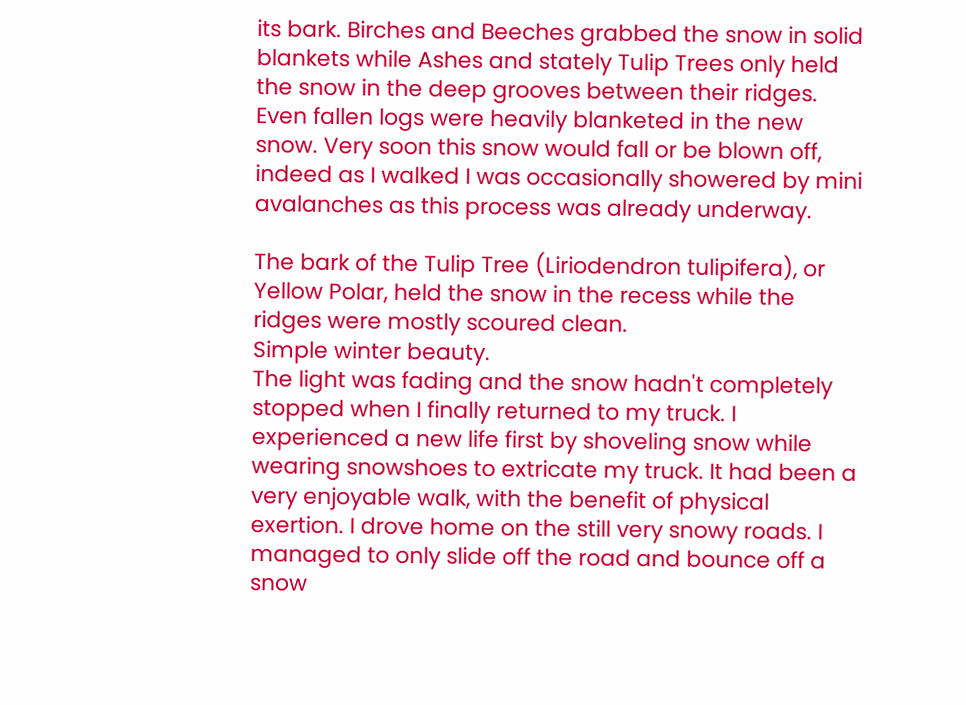its bark. Birches and Beeches grabbed the snow in solid blankets while Ashes and stately Tulip Trees only held the snow in the deep grooves between their ridges. Even fallen logs were heavily blanketed in the new snow. Very soon this snow would fall or be blown off, indeed as I walked I was occasionally showered by mini avalanches as this process was already underway.

The bark of the Tulip Tree (Liriodendron tulipifera), or Yellow Polar, held the snow in the recess while the ridges were mostly scoured clean.
Simple winter beauty.
The light was fading and the snow hadn't completely stopped when I finally returned to my truck. I experienced a new life first by shoveling snow while wearing snowshoes to extricate my truck. It had been a very enjoyable walk, with the benefit of physical exertion. I drove home on the still very snowy roads. I managed to only slide off the road and bounce off a snow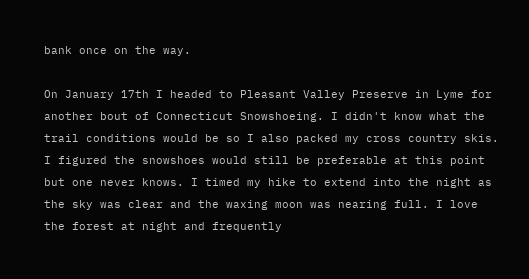bank once on the way.

On January 17th I headed to Pleasant Valley Preserve in Lyme for another bout of Connecticut Snowshoeing. I didn't know what the trail conditions would be so I also packed my cross country skis. I figured the snowshoes would still be preferable at this point but one never knows. I timed my hike to extend into the night as the sky was clear and the waxing moon was nearing full. I love the forest at night and frequently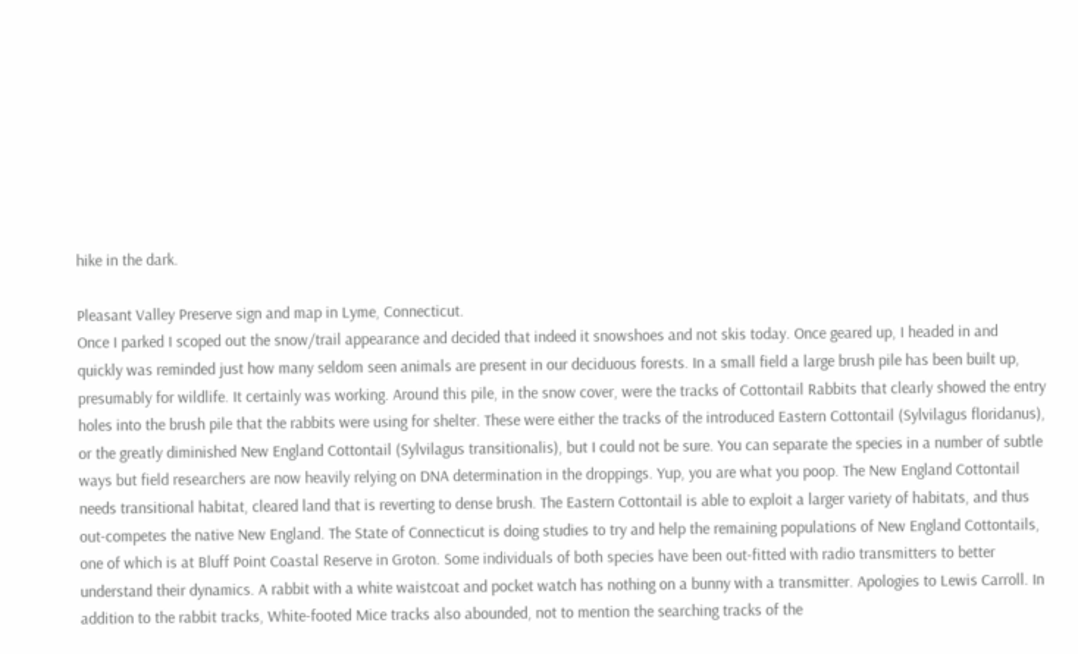hike in the dark.

Pleasant Valley Preserve sign and map in Lyme, Connecticut.
Once I parked I scoped out the snow/trail appearance and decided that indeed it snowshoes and not skis today. Once geared up, I headed in and quickly was reminded just how many seldom seen animals are present in our deciduous forests. In a small field a large brush pile has been built up, presumably for wildlife. It certainly was working. Around this pile, in the snow cover, were the tracks of Cottontail Rabbits that clearly showed the entry holes into the brush pile that the rabbits were using for shelter. These were either the tracks of the introduced Eastern Cottontail (Sylvilagus floridanus), or the greatly diminished New England Cottontail (Sylvilagus transitionalis), but I could not be sure. You can separate the species in a number of subtle ways but field researchers are now heavily relying on DNA determination in the droppings. Yup, you are what you poop. The New England Cottontail needs transitional habitat, cleared land that is reverting to dense brush. The Eastern Cottontail is able to exploit a larger variety of habitats, and thus out-competes the native New England. The State of Connecticut is doing studies to try and help the remaining populations of New England Cottontails, one of which is at Bluff Point Coastal Reserve in Groton. Some individuals of both species have been out-fitted with radio transmitters to better understand their dynamics. A rabbit with a white waistcoat and pocket watch has nothing on a bunny with a transmitter. Apologies to Lewis Carroll. In addition to the rabbit tracks, White-footed Mice tracks also abounded, not to mention the searching tracks of the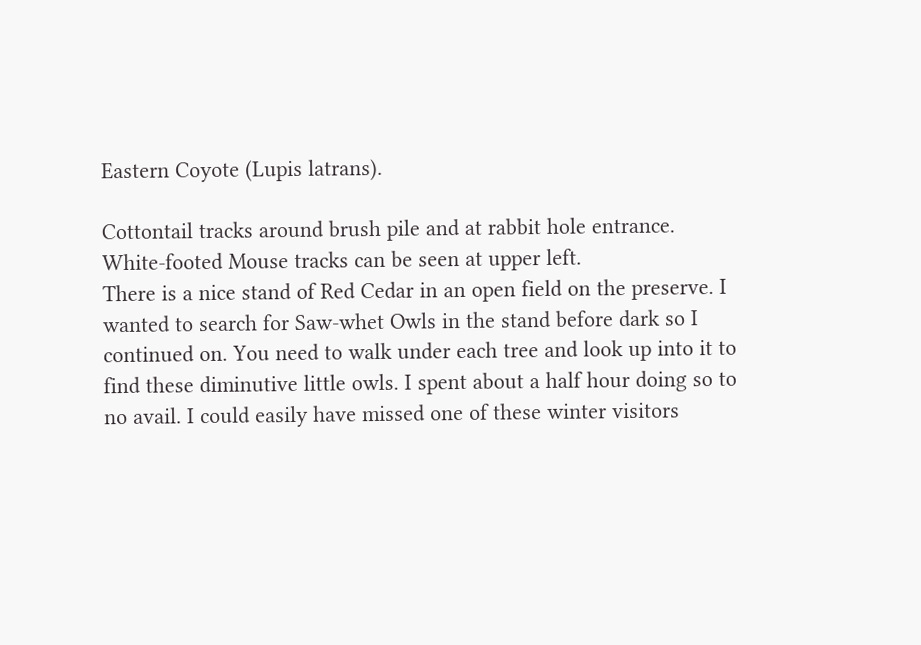Eastern Coyote (Lupis latrans).

Cottontail tracks around brush pile and at rabbit hole entrance. White-footed Mouse tracks can be seen at upper left.
There is a nice stand of Red Cedar in an open field on the preserve. I wanted to search for Saw-whet Owls in the stand before dark so I continued on. You need to walk under each tree and look up into it to find these diminutive little owls. I spent about a half hour doing so to no avail. I could easily have missed one of these winter visitors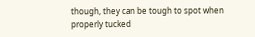though, they can be tough to spot when properly tucked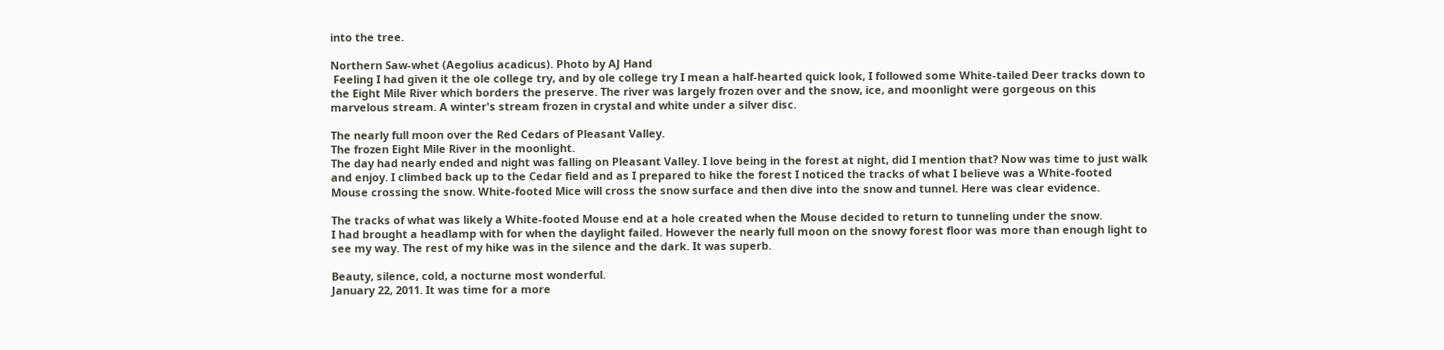into the tree.

Northern Saw-whet (Aegolius acadicus). Photo by AJ Hand
 Feeling I had given it the ole college try, and by ole college try I mean a half-hearted quick look, I followed some White-tailed Deer tracks down to the Eight Mile River which borders the preserve. The river was largely frozen over and the snow, ice, and moonlight were gorgeous on this marvelous stream. A winter's stream frozen in crystal and white under a silver disc.

The nearly full moon over the Red Cedars of Pleasant Valley.
The frozen Eight Mile River in the moonlight.
The day had nearly ended and night was falling on Pleasant Valley. I love being in the forest at night, did I mention that? Now was time to just walk and enjoy. I climbed back up to the Cedar field and as I prepared to hike the forest I noticed the tracks of what I believe was a White-footed Mouse crossing the snow. White-footed Mice will cross the snow surface and then dive into the snow and tunnel. Here was clear evidence.

The tracks of what was likely a White-footed Mouse end at a hole created when the Mouse decided to return to tunneling under the snow.
I had brought a headlamp with for when the daylight failed. However the nearly full moon on the snowy forest floor was more than enough light to see my way. The rest of my hike was in the silence and the dark. It was superb.

Beauty, silence, cold, a nocturne most wonderful.
January 22, 2011. It was time for a more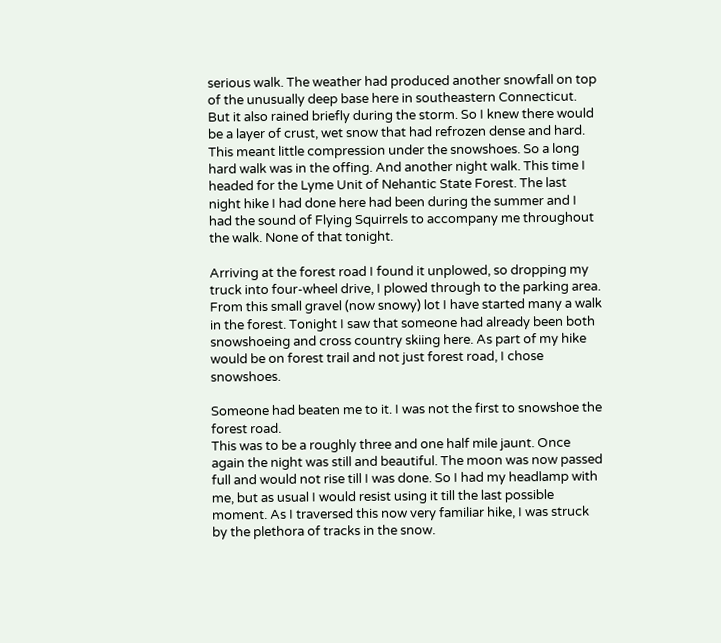serious walk. The weather had produced another snowfall on top of the unusually deep base here in southeastern Connecticut. But it also rained briefly during the storm. So I knew there would be a layer of crust, wet snow that had refrozen dense and hard. This meant little compression under the snowshoes. So a long hard walk was in the offing. And another night walk. This time I headed for the Lyme Unit of Nehantic State Forest. The last night hike I had done here had been during the summer and I had the sound of Flying Squirrels to accompany me throughout the walk. None of that tonight.

Arriving at the forest road I found it unplowed, so dropping my truck into four-wheel drive, I plowed through to the parking area. From this small gravel (now snowy) lot I have started many a walk in the forest. Tonight I saw that someone had already been both snowshoeing and cross country skiing here. As part of my hike would be on forest trail and not just forest road, I chose snowshoes.

Someone had beaten me to it. I was not the first to snowshoe the forest road.
This was to be a roughly three and one half mile jaunt. Once again the night was still and beautiful. The moon was now passed full and would not rise till I was done. So I had my headlamp with me, but as usual I would resist using it till the last possible moment. As I traversed this now very familiar hike, I was struck by the plethora of tracks in the snow.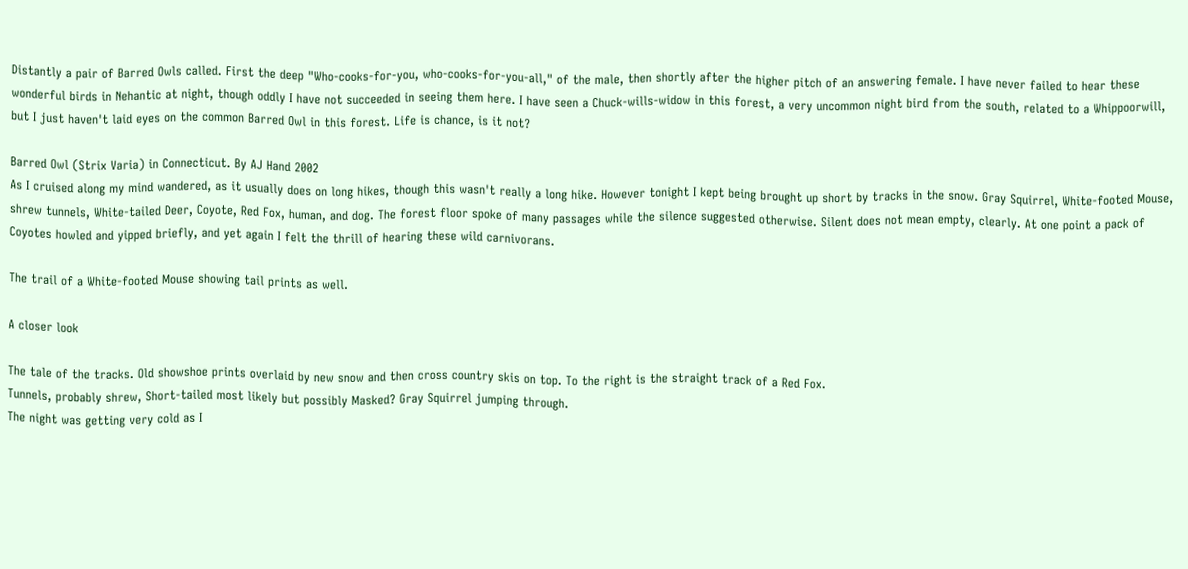Distantly a pair of Barred Owls called. First the deep "Who-cooks-for-you, who-cooks-for-you-all," of the male, then shortly after the higher pitch of an answering female. I have never failed to hear these wonderful birds in Nehantic at night, though oddly I have not succeeded in seeing them here. I have seen a Chuck-wills-widow in this forest, a very uncommon night bird from the south, related to a Whippoorwill, but I just haven't laid eyes on the common Barred Owl in this forest. Life is chance, is it not?

Barred Owl (Strix Varia) in Connecticut. By AJ Hand 2002
As I cruised along my mind wandered, as it usually does on long hikes, though this wasn't really a long hike. However tonight I kept being brought up short by tracks in the snow. Gray Squirrel, White-footed Mouse, shrew tunnels, White-tailed Deer, Coyote, Red Fox, human, and dog. The forest floor spoke of many passages while the silence suggested otherwise. Silent does not mean empty, clearly. At one point a pack of Coyotes howled and yipped briefly, and yet again I felt the thrill of hearing these wild carnivorans.

The trail of a White-footed Mouse showing tail prints as well.

A closer look

The tale of the tracks. Old showshoe prints overlaid by new snow and then cross country skis on top. To the right is the straight track of a Red Fox.
Tunnels, probably shrew, Short-tailed most likely but possibly Masked? Gray Squirrel jumping through.
The night was getting very cold as I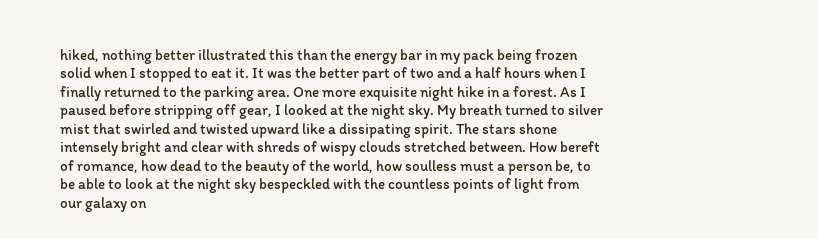hiked, nothing better illustrated this than the energy bar in my pack being frozen solid when I stopped to eat it. It was the better part of two and a half hours when I finally returned to the parking area. One more exquisite night hike in a forest. As I paused before stripping off gear, I looked at the night sky. My breath turned to silver mist that swirled and twisted upward like a dissipating spirit. The stars shone intensely bright and clear with shreds of wispy clouds stretched between. How bereft of romance, how dead to the beauty of the world, how soulless must a person be, to be able to look at the night sky bespeckled with the countless points of light from our galaxy on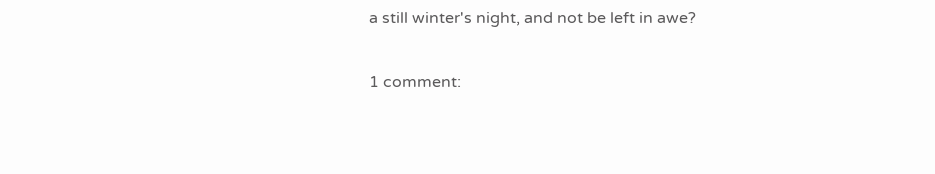a still winter's night, and not be left in awe?

1 comment: